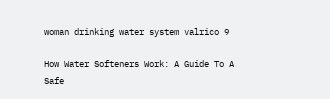woman drinking water system valrico 9

How Water Softeners Work: A Guide To A Safe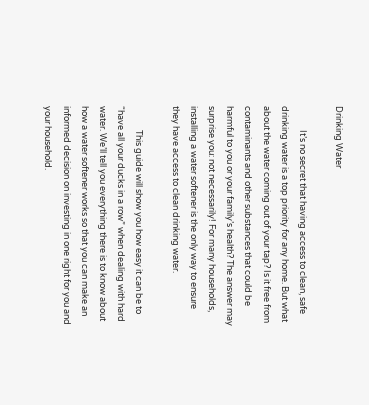Drinking Water

            It’s no secret that having access to clean, safe drinking water is a top priority for any home. But what about the water coming out of your tap? Is it free from contaminants and other substances that could be harmful to you or your family’s health? The answer may surprise you: not necessarily! For many households, installing a water softener is the only way to ensure they have access to clean drinking water.

            This guide will show you how easy it can be to “have all your ducks in a row” when dealing with hard water. We’ll tell you everything there is to know about how a water softener works so that you can make an informed decision on investing in one right for you and your household.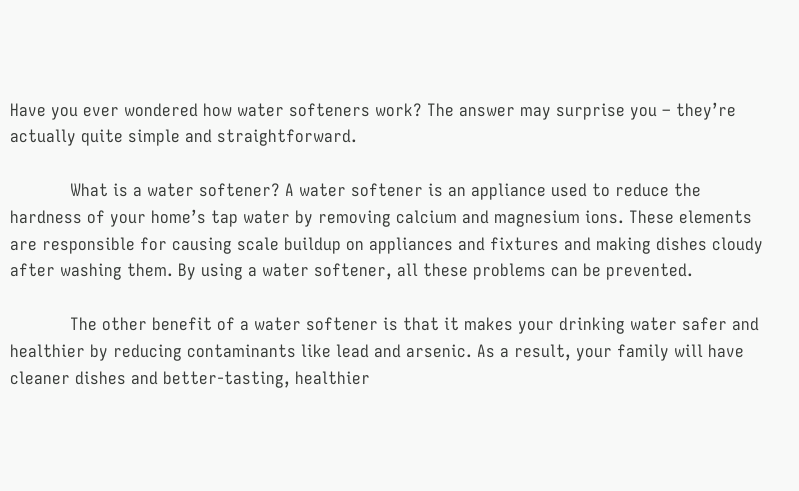Have you ever wondered how water softeners work? The answer may surprise you – they’re actually quite simple and straightforward.

            What is a water softener? A water softener is an appliance used to reduce the hardness of your home’s tap water by removing calcium and magnesium ions. These elements are responsible for causing scale buildup on appliances and fixtures and making dishes cloudy after washing them. By using a water softener, all these problems can be prevented.

            The other benefit of a water softener is that it makes your drinking water safer and healthier by reducing contaminants like lead and arsenic. As a result, your family will have cleaner dishes and better-tasting, healthier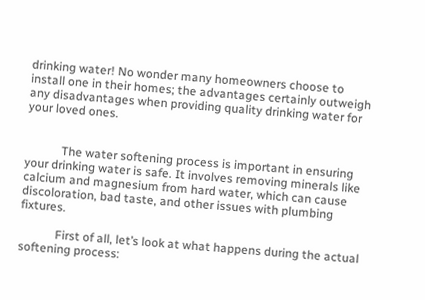drinking water! No wonder many homeowners choose to install one in their homes; the advantages certainly outweigh any disadvantages when providing quality drinking water for your loved ones.


            The water softening process is important in ensuring your drinking water is safe. It involves removing minerals like calcium and magnesium from hard water, which can cause discoloration, bad taste, and other issues with plumbing fixtures.

            First of all, let’s look at what happens during the actual softening process: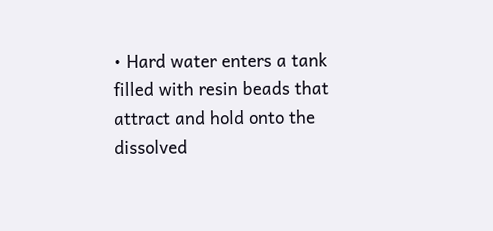• Hard water enters a tank filled with resin beads that attract and hold onto the dissolved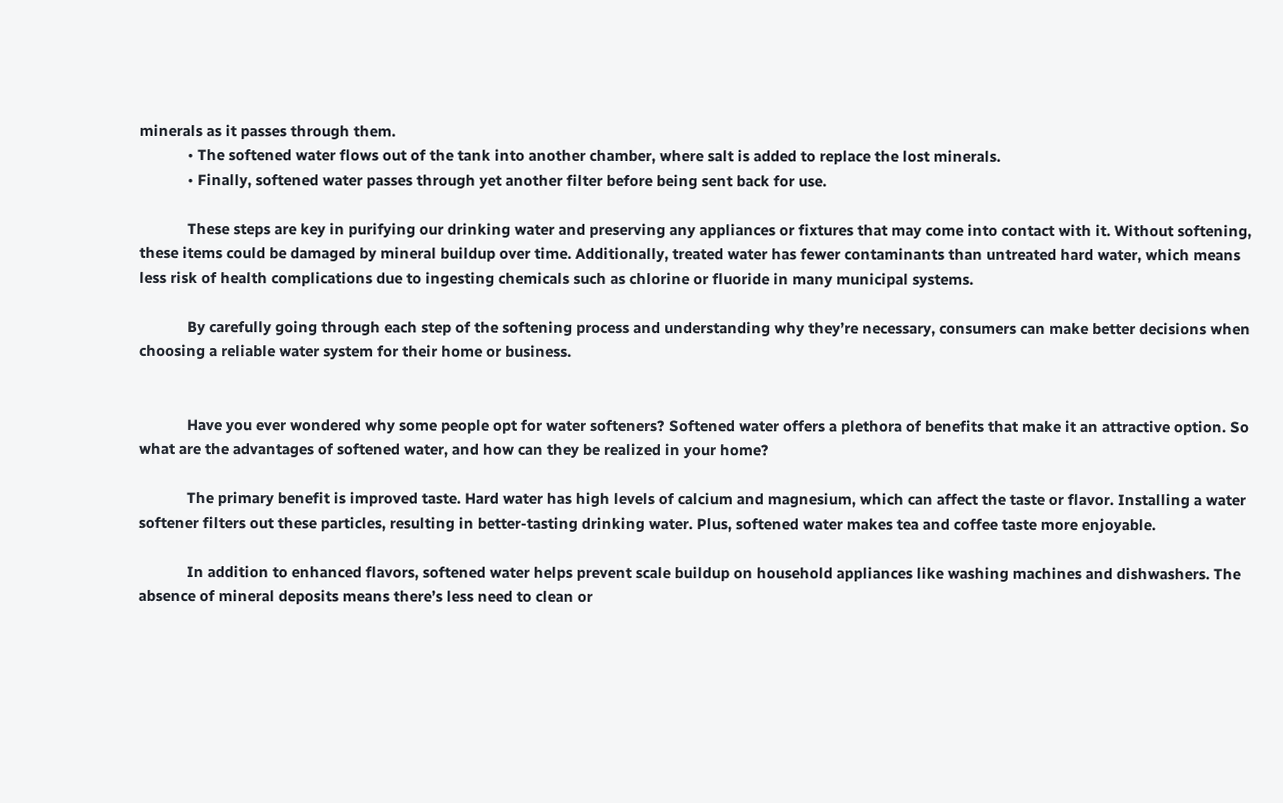minerals as it passes through them.
            • The softened water flows out of the tank into another chamber, where salt is added to replace the lost minerals.
            • Finally, softened water passes through yet another filter before being sent back for use.

            These steps are key in purifying our drinking water and preserving any appliances or fixtures that may come into contact with it. Without softening, these items could be damaged by mineral buildup over time. Additionally, treated water has fewer contaminants than untreated hard water, which means less risk of health complications due to ingesting chemicals such as chlorine or fluoride in many municipal systems.

            By carefully going through each step of the softening process and understanding why they’re necessary, consumers can make better decisions when choosing a reliable water system for their home or business.


            Have you ever wondered why some people opt for water softeners? Softened water offers a plethora of benefits that make it an attractive option. So what are the advantages of softened water, and how can they be realized in your home?

            The primary benefit is improved taste. Hard water has high levels of calcium and magnesium, which can affect the taste or flavor. Installing a water softener filters out these particles, resulting in better-tasting drinking water. Plus, softened water makes tea and coffee taste more enjoyable.

            In addition to enhanced flavors, softened water helps prevent scale buildup on household appliances like washing machines and dishwashers. The absence of mineral deposits means there’s less need to clean or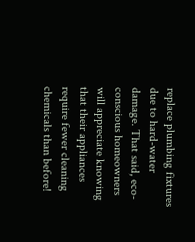replace plumbing fixtures due to hard-water damage. That said, eco-conscious homeowners will appreciate knowing that their appliances require fewer cleaning chemicals than before!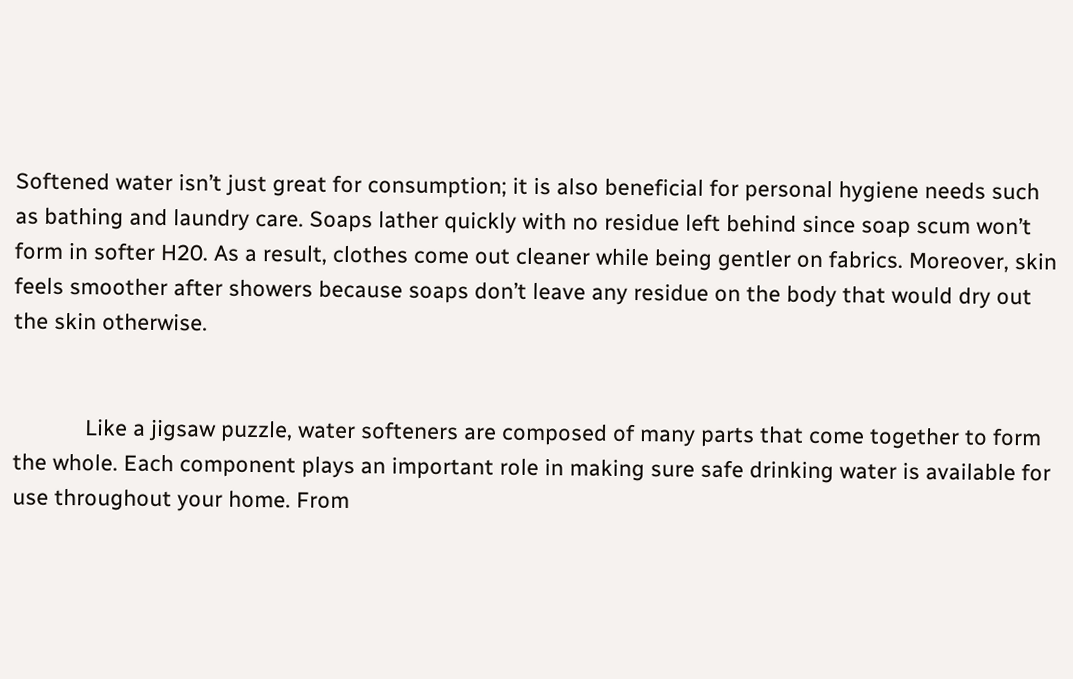Softened water isn’t just great for consumption; it is also beneficial for personal hygiene needs such as bathing and laundry care. Soaps lather quickly with no residue left behind since soap scum won’t form in softer H20. As a result, clothes come out cleaner while being gentler on fabrics. Moreover, skin feels smoother after showers because soaps don’t leave any residue on the body that would dry out the skin otherwise.


            Like a jigsaw puzzle, water softeners are composed of many parts that come together to form the whole. Each component plays an important role in making sure safe drinking water is available for use throughout your home. From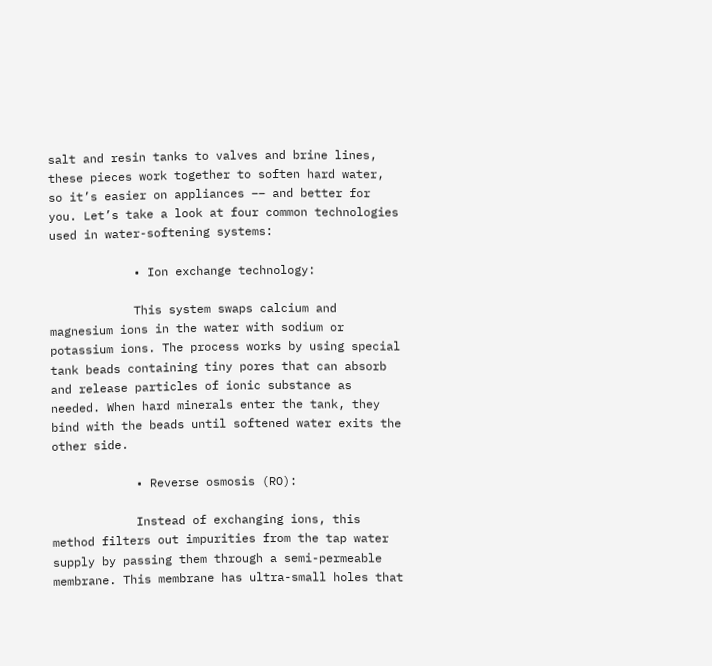salt and resin tanks to valves and brine lines, these pieces work together to soften hard water, so it’s easier on appliances –– and better for you. Let’s take a look at four common technologies used in water-softening systems:

            • Ion exchange technology:

            This system swaps calcium and magnesium ions in the water with sodium or potassium ions. The process works by using special tank beads containing tiny pores that can absorb and release particles of ionic substance as needed. When hard minerals enter the tank, they bind with the beads until softened water exits the other side.

            • Reverse osmosis (RO):

            Instead of exchanging ions, this method filters out impurities from the tap water supply by passing them through a semi-permeable membrane. This membrane has ultra-small holes that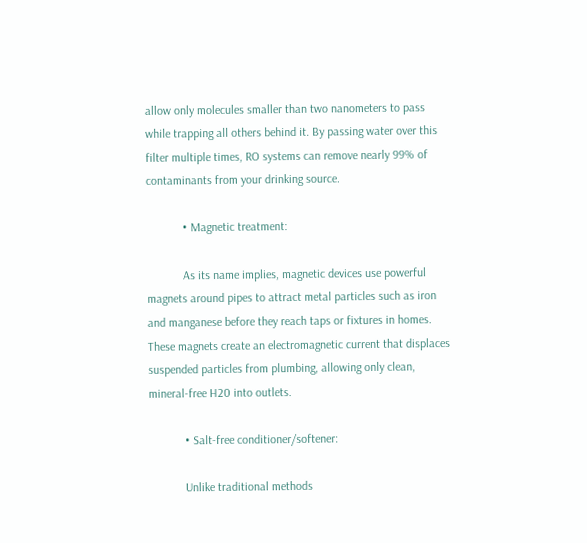allow only molecules smaller than two nanometers to pass while trapping all others behind it. By passing water over this filter multiple times, RO systems can remove nearly 99% of contaminants from your drinking source.

            • Magnetic treatment:

            As its name implies, magnetic devices use powerful magnets around pipes to attract metal particles such as iron and manganese before they reach taps or fixtures in homes. These magnets create an electromagnetic current that displaces suspended particles from plumbing, allowing only clean, mineral-free H20 into outlets.

            • Salt-free conditioner/softener:

            Unlike traditional methods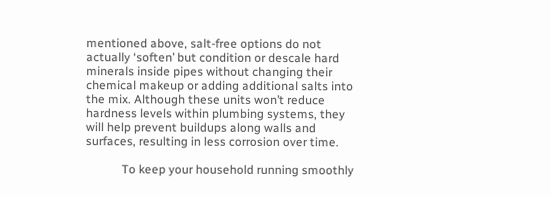mentioned above, salt-free options do not actually ‘soften’ but condition or descale hard minerals inside pipes without changing their chemical makeup or adding additional salts into the mix. Although these units won’t reduce hardness levels within plumbing systems, they will help prevent buildups along walls and surfaces, resulting in less corrosion over time.

            To keep your household running smoothly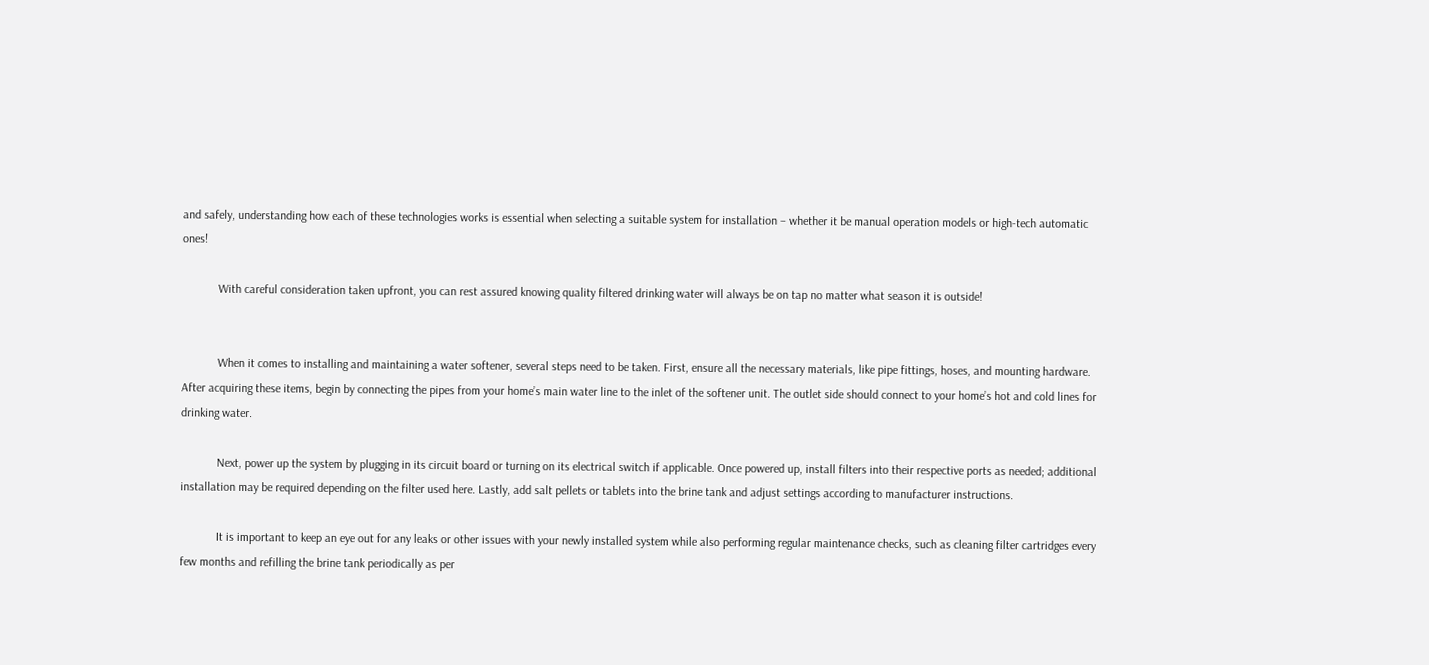and safely, understanding how each of these technologies works is essential when selecting a suitable system for installation – whether it be manual operation models or high-tech automatic ones!

            With careful consideration taken upfront, you can rest assured knowing quality filtered drinking water will always be on tap no matter what season it is outside!


            When it comes to installing and maintaining a water softener, several steps need to be taken. First, ensure all the necessary materials, like pipe fittings, hoses, and mounting hardware. After acquiring these items, begin by connecting the pipes from your home’s main water line to the inlet of the softener unit. The outlet side should connect to your home’s hot and cold lines for drinking water.

            Next, power up the system by plugging in its circuit board or turning on its electrical switch if applicable. Once powered up, install filters into their respective ports as needed; additional installation may be required depending on the filter used here. Lastly, add salt pellets or tablets into the brine tank and adjust settings according to manufacturer instructions.

            It is important to keep an eye out for any leaks or other issues with your newly installed system while also performing regular maintenance checks, such as cleaning filter cartridges every few months and refilling the brine tank periodically as per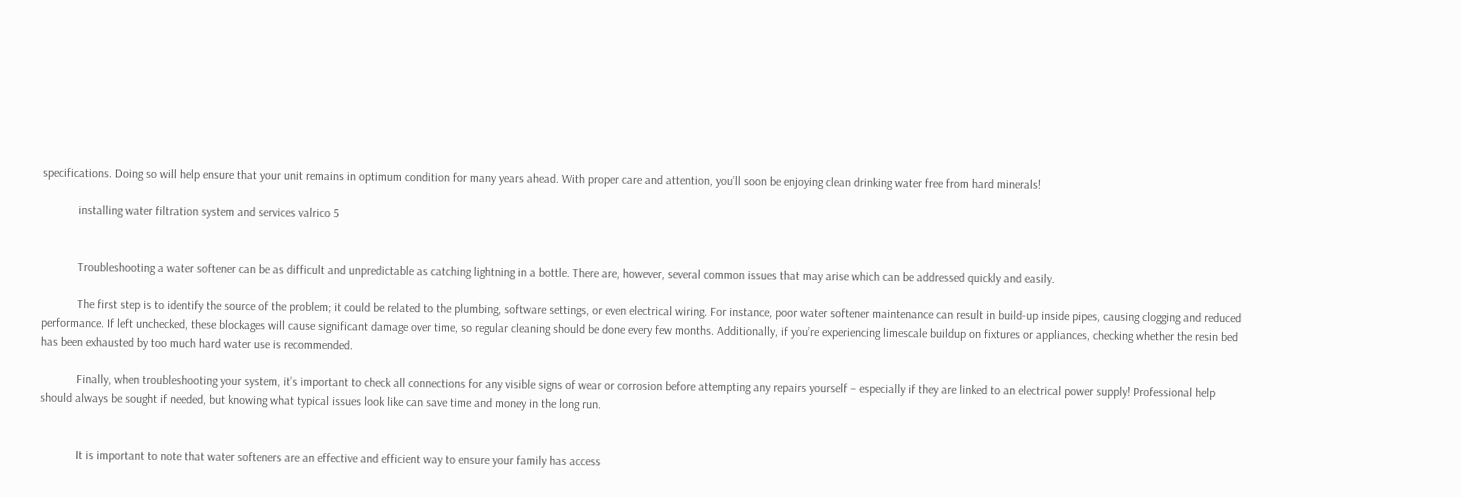specifications. Doing so will help ensure that your unit remains in optimum condition for many years ahead. With proper care and attention, you’ll soon be enjoying clean drinking water free from hard minerals!

            installing water filtration system and services valrico 5


            Troubleshooting a water softener can be as difficult and unpredictable as catching lightning in a bottle. There are, however, several common issues that may arise which can be addressed quickly and easily.

            The first step is to identify the source of the problem; it could be related to the plumbing, software settings, or even electrical wiring. For instance, poor water softener maintenance can result in build-up inside pipes, causing clogging and reduced performance. If left unchecked, these blockages will cause significant damage over time, so regular cleaning should be done every few months. Additionally, if you’re experiencing limescale buildup on fixtures or appliances, checking whether the resin bed has been exhausted by too much hard water use is recommended.

            Finally, when troubleshooting your system, it’s important to check all connections for any visible signs of wear or corrosion before attempting any repairs yourself – especially if they are linked to an electrical power supply! Professional help should always be sought if needed, but knowing what typical issues look like can save time and money in the long run.


            It is important to note that water softeners are an effective and efficient way to ensure your family has access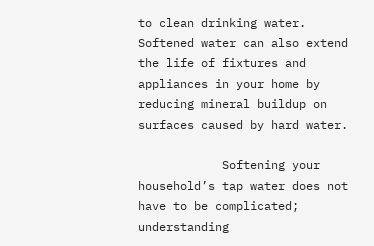to clean drinking water. Softened water can also extend the life of fixtures and appliances in your home by reducing mineral buildup on surfaces caused by hard water.

            Softening your household’s tap water does not have to be complicated; understanding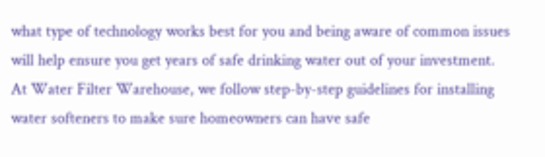what type of technology works best for you and being aware of common issues will help ensure you get years of safe drinking water out of your investment. At Water Filter Warehouse, we follow step-by-step guidelines for installing water softeners to make sure homeowners can have safe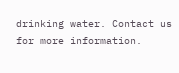drinking water. Contact us for more information.